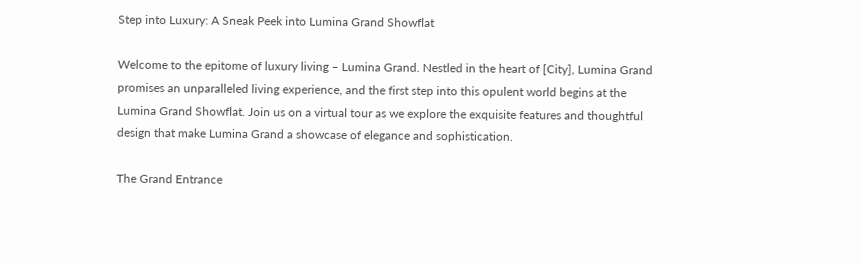Step into Luxury: A Sneak Peek into Lumina Grand Showflat

Welcome to the epitome of luxury living – Lumina Grand. Nestled in the heart of [City], Lumina Grand promises an unparalleled living experience, and the first step into this opulent world begins at the Lumina Grand Showflat. Join us on a virtual tour as we explore the exquisite features and thoughtful design that make Lumina Grand a showcase of elegance and sophistication.

The Grand Entrance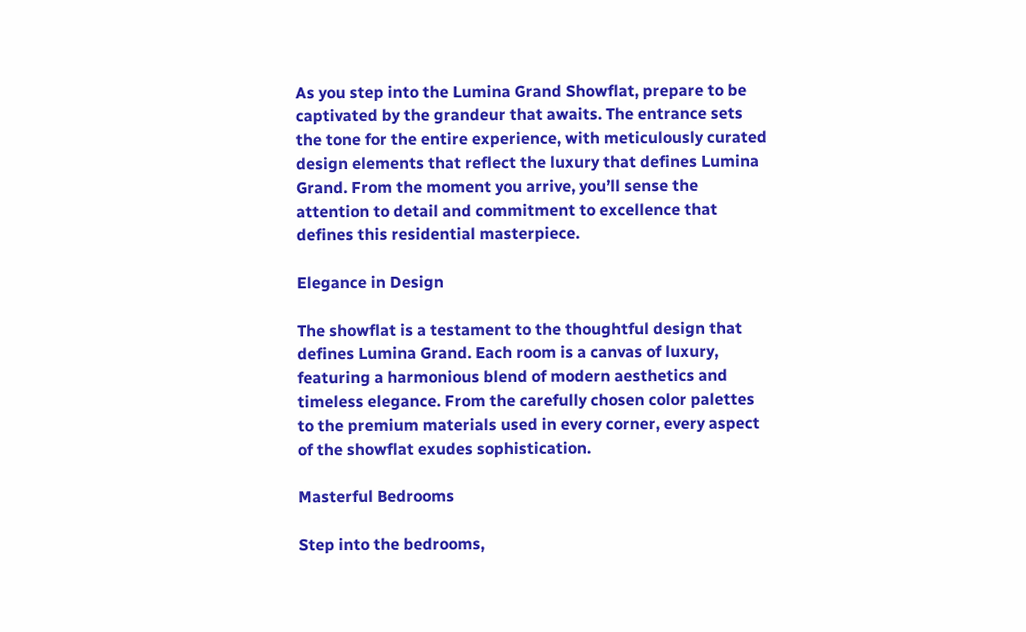As you step into the Lumina Grand Showflat, prepare to be captivated by the grandeur that awaits. The entrance sets the tone for the entire experience, with meticulously curated design elements that reflect the luxury that defines Lumina Grand. From the moment you arrive, you’ll sense the attention to detail and commitment to excellence that defines this residential masterpiece.

Elegance in Design

The showflat is a testament to the thoughtful design that defines Lumina Grand. Each room is a canvas of luxury, featuring a harmonious blend of modern aesthetics and timeless elegance. From the carefully chosen color palettes to the premium materials used in every corner, every aspect of the showflat exudes sophistication.

Masterful Bedrooms

Step into the bedrooms,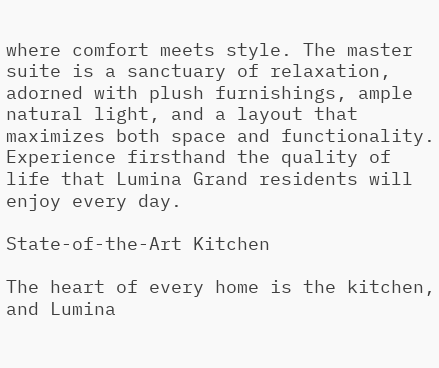where comfort meets style. The master suite is a sanctuary of relaxation, adorned with plush furnishings, ample natural light, and a layout that maximizes both space and functionality. Experience firsthand the quality of life that Lumina Grand residents will enjoy every day.

State-of-the-Art Kitchen

The heart of every home is the kitchen, and Lumina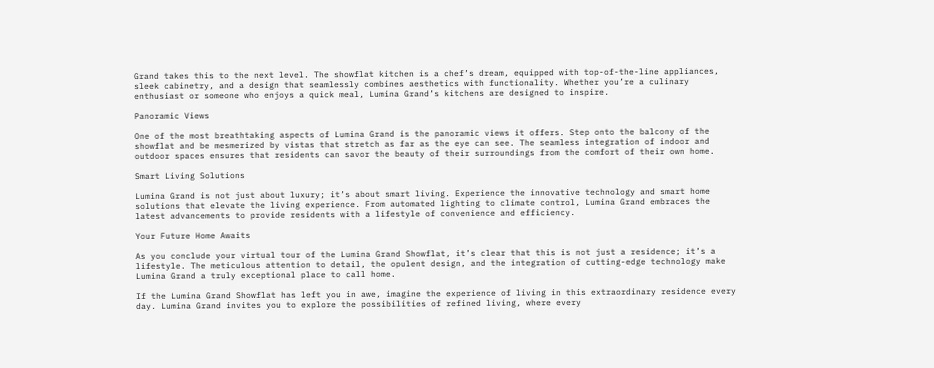Grand takes this to the next level. The showflat kitchen is a chef’s dream, equipped with top-of-the-line appliances, sleek cabinetry, and a design that seamlessly combines aesthetics with functionality. Whether you’re a culinary enthusiast or someone who enjoys a quick meal, Lumina Grand’s kitchens are designed to inspire.

Panoramic Views

One of the most breathtaking aspects of Lumina Grand is the panoramic views it offers. Step onto the balcony of the showflat and be mesmerized by vistas that stretch as far as the eye can see. The seamless integration of indoor and outdoor spaces ensures that residents can savor the beauty of their surroundings from the comfort of their own home.

Smart Living Solutions

Lumina Grand is not just about luxury; it’s about smart living. Experience the innovative technology and smart home solutions that elevate the living experience. From automated lighting to climate control, Lumina Grand embraces the latest advancements to provide residents with a lifestyle of convenience and efficiency.

Your Future Home Awaits

As you conclude your virtual tour of the Lumina Grand Showflat, it’s clear that this is not just a residence; it’s a lifestyle. The meticulous attention to detail, the opulent design, and the integration of cutting-edge technology make Lumina Grand a truly exceptional place to call home.

If the Lumina Grand Showflat has left you in awe, imagine the experience of living in this extraordinary residence every day. Lumina Grand invites you to explore the possibilities of refined living, where every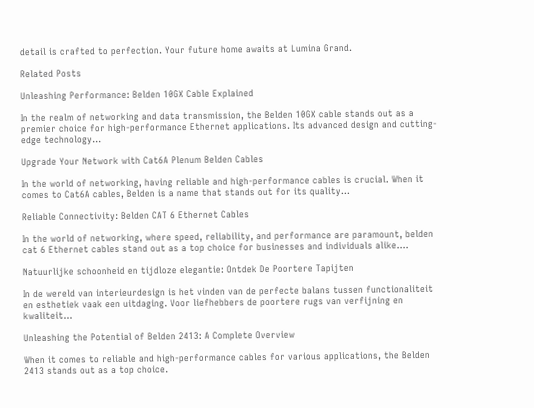detail is crafted to perfection. Your future home awaits at Lumina Grand.

Related Posts

Unleashing Performance: Belden 10GX Cable Explained

In the realm of networking and data transmission, the Belden 10GX cable stands out as a premier choice for high-performance Ethernet applications. Its advanced design and cutting-edge technology…

Upgrade Your Network with Cat6A Plenum Belden Cables

In the world of networking, having reliable and high-performance cables is crucial. When it comes to Cat6A cables, Belden is a name that stands out for its quality…

Reliable Connectivity: Belden CAT 6 Ethernet Cables

In the world of networking, where speed, reliability, and performance are paramount, belden cat 6 Ethernet cables stand out as a top choice for businesses and individuals alike….

Natuurlijke schoonheid en tijdloze elegantie: Ontdek De Poortere Tapijten

In de wereld van interieurdesign is het vinden van de perfecte balans tussen functionaliteit en esthetiek vaak een uitdaging. Voor liefhebbers de poortere rugs van verfijning en kwaliteit…

Unleashing the Potential of Belden 2413: A Complete Overview

When it comes to reliable and high-performance cables for various applications, the Belden 2413 stands out as a top choice.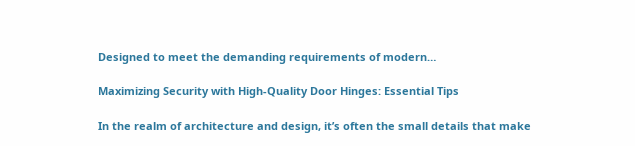Designed to meet the demanding requirements of modern…

Maximizing Security with High-Quality Door Hinges: Essential Tips

In the realm of architecture and design, it’s often the small details that make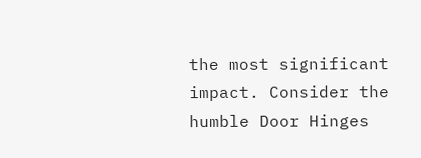the most significant impact. Consider the humble Door Hinges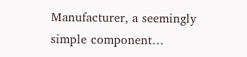Manufacturer, a seemingly simple component…